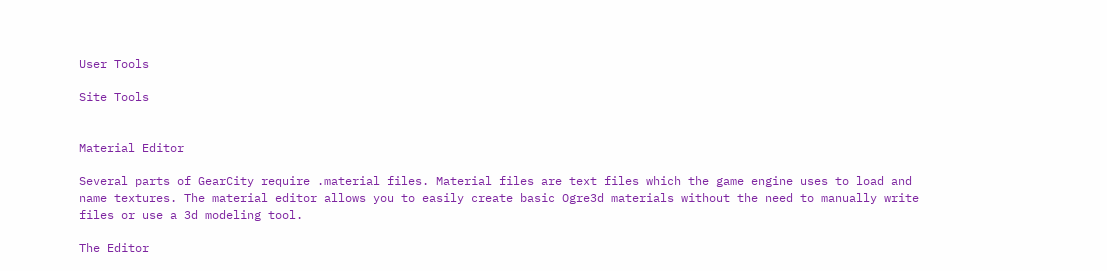User Tools

Site Tools


Material Editor

Several parts of GearCity require .material files. Material files are text files which the game engine uses to load and name textures. The material editor allows you to easily create basic Ogre3d materials without the need to manually write files or use a 3d modeling tool.

The Editor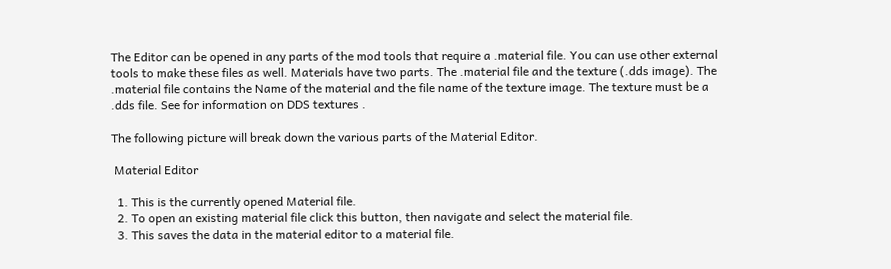The Editor can be opened in any parts of the mod tools that require a .material file. You can use other external tools to make these files as well. Materials have two parts. The .material file and the texture (.dds image). The .material file contains the Name of the material and the file name of the texture image. The texture must be a .dds file. See for information on DDS textures .

The following picture will break down the various parts of the Material Editor.

 Material Editor

  1. This is the currently opened Material file.
  2. To open an existing material file click this button, then navigate and select the material file.
  3. This saves the data in the material editor to a material file.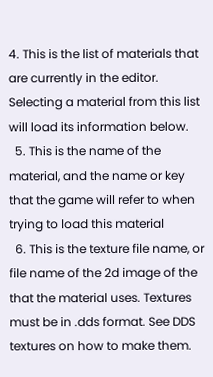4. This is the list of materials that are currently in the editor. Selecting a material from this list will load its information below.
  5. This is the name of the material, and the name or key that the game will refer to when trying to load this material
  6. This is the texture file name, or file name of the 2d image of the that the material uses. Textures must be in .dds format. See DDS textures on how to make them.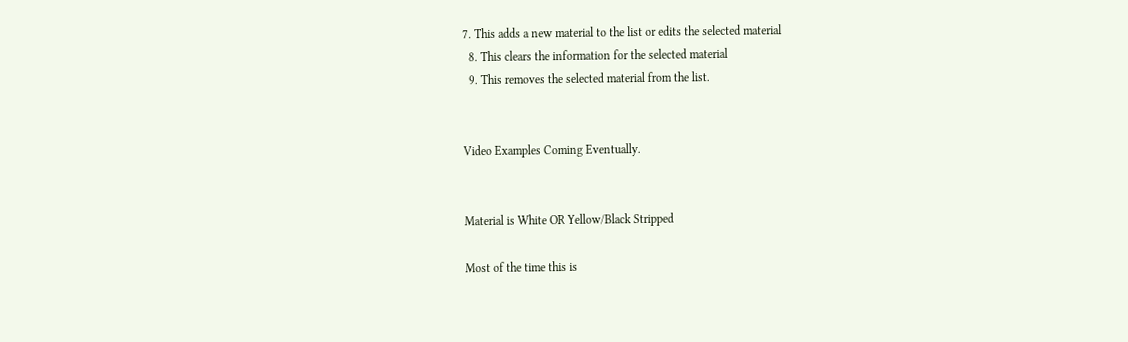7. This adds a new material to the list or edits the selected material
  8. This clears the information for the selected material
  9. This removes the selected material from the list.


Video Examples Coming Eventually.


Material is White OR Yellow/Black Stripped

Most of the time this is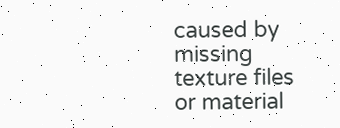caused by missing texture files or material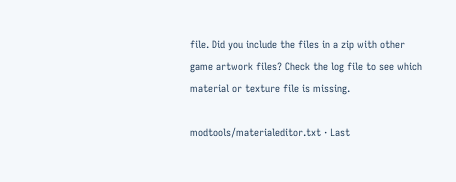file. Did you include the files in a zip with other game artwork files? Check the log file to see which material or texture file is missing.

modtools/materialeditor.txt · Last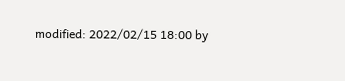modified: 2022/02/15 18:00 by